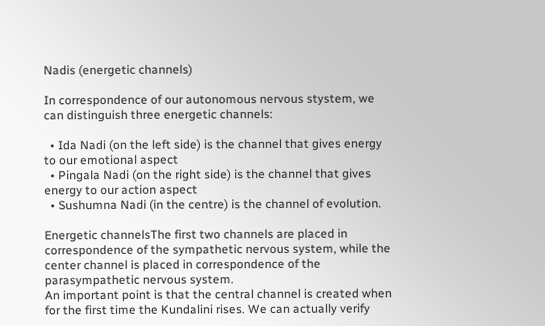Nadis (energetic channels)

In correspondence of our autonomous nervous stystem, we can distinguish three energetic channels:

  • Ida Nadi (on the left side) is the channel that gives energy to our emotional aspect
  • Pingala Nadi (on the right side) is the channel that gives energy to our action aspect
  • Sushumna Nadi (in the centre) is the channel of evolution.

Energetic channelsThe first two channels are placed in correspondence of the sympathetic nervous system, while the center channel is placed in correspondence of the parasympathetic nervous system.
An important point is that the central channel is created when for the first time the Kundalini rises. We can actually verify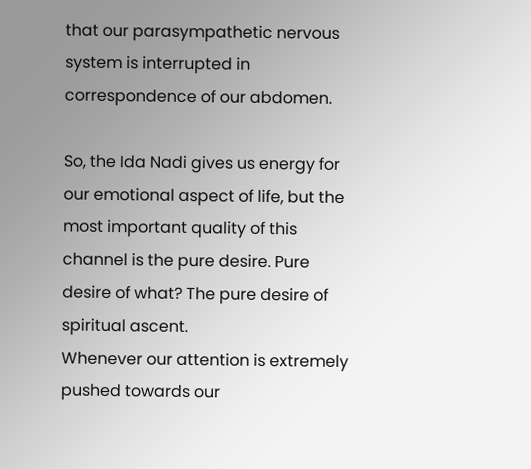that our parasympathetic nervous system is interrupted in correspondence of our abdomen.

So, the Ida Nadi gives us energy for our emotional aspect of life, but the most important quality of this channel is the pure desire. Pure desire of what? The pure desire of spiritual ascent.
Whenever our attention is extremely pushed towards our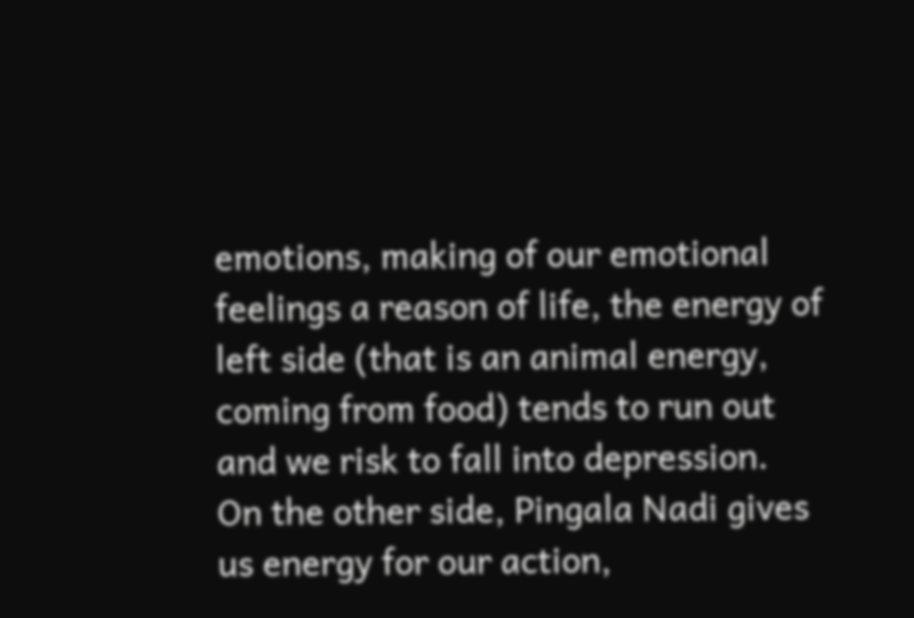emotions, making of our emotional feelings a reason of life, the energy of left side (that is an animal energy, coming from food) tends to run out and we risk to fall into depression.
On the other side, Pingala Nadi gives us energy for our action,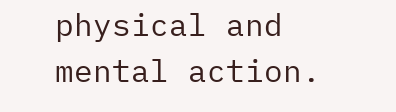physical and mental action.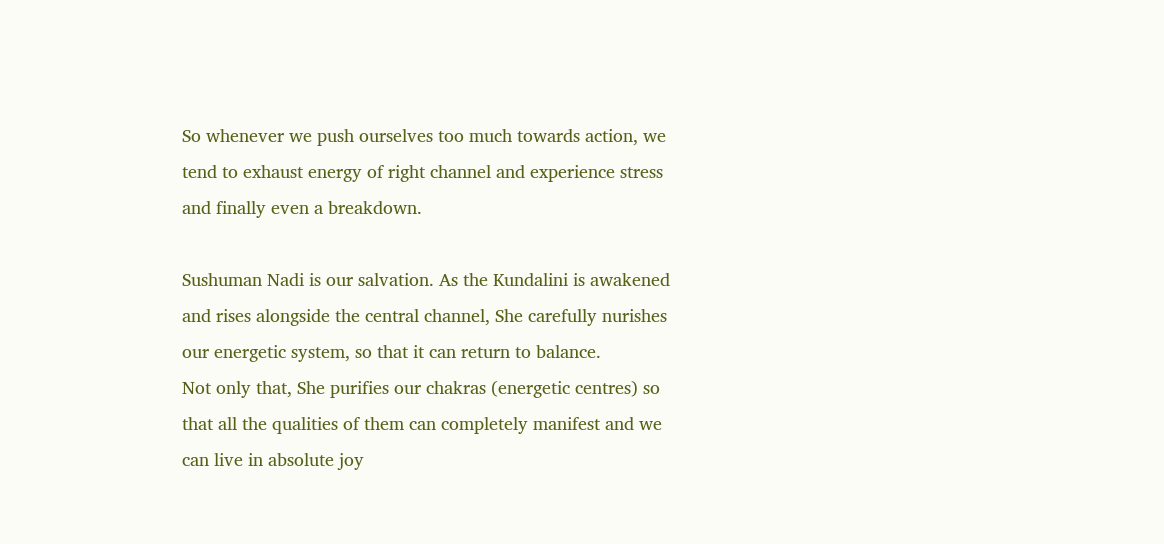So whenever we push ourselves too much towards action, we tend to exhaust energy of right channel and experience stress and finally even a breakdown.

Sushuman Nadi is our salvation. As the Kundalini is awakened and rises alongside the central channel, She carefully nurishes our energetic system, so that it can return to balance.
Not only that, She purifies our chakras (energetic centres) so that all the qualities of them can completely manifest and we can live in absolute joy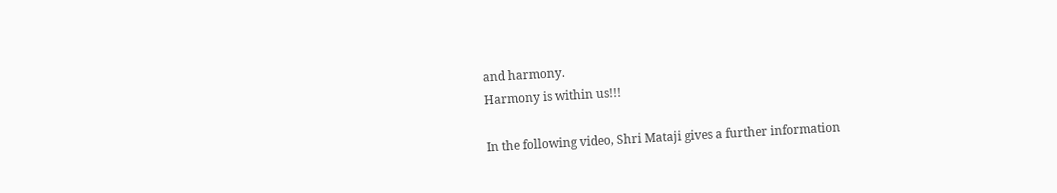and harmony.
Harmony is within us!!!

In the following video, Shri Mataji gives a further information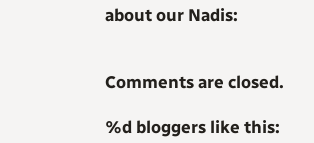about our Nadis:


Comments are closed.

%d bloggers like this: